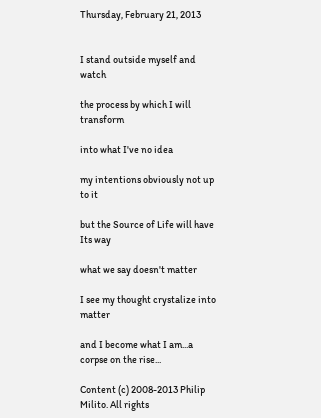Thursday, February 21, 2013


I stand outside myself and watch

the process by which I will transform

into what I've no idea

my intentions obviously not up to it

but the Source of Life will have Its way

what we say doesn't matter

I see my thought crystalize into matter

and I become what I am...a corpse on the rise...

Content (c) 2008-2013 Philip Milito. All rights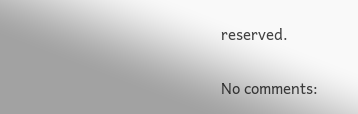reserved.

No comments: